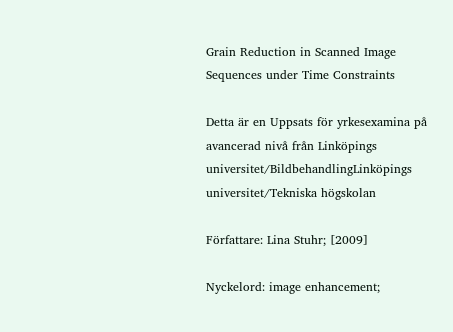Grain Reduction in Scanned Image Sequences under Time Constraints

Detta är en Uppsats för yrkesexamina på avancerad nivå från Linköpings universitet/BildbehandlingLinköpings universitet/Tekniska högskolan

Författare: Lina Stuhr; [2009]

Nyckelord: image enhancement;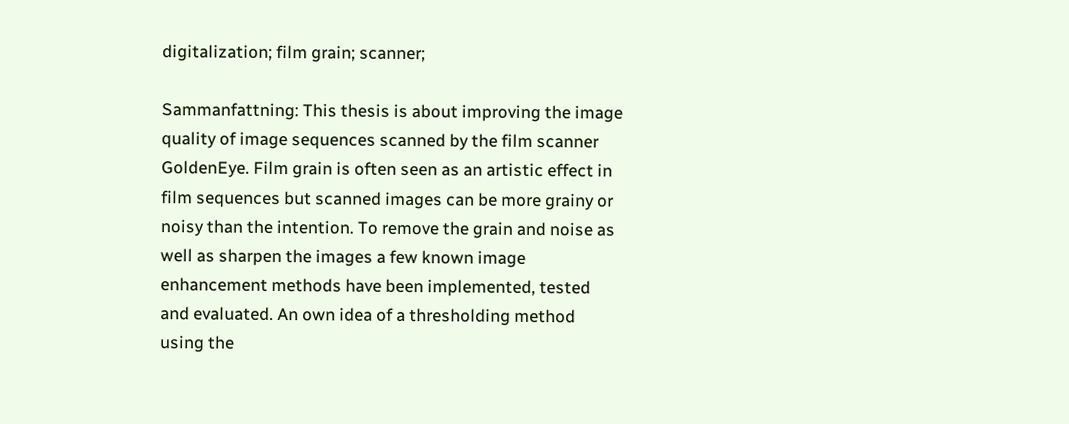digitalization; film grain; scanner;

Sammanfattning: This thesis is about improving the image quality of image sequences scanned by the film scanner GoldenEye. Film grain is often seen as an artistic effect in film sequences but scanned images can be more grainy or noisy than the intention. To remove the grain and noise as well as sharpen the images a few known image enhancement methods have been implemented, tested and evaluated. An own idea of a thresholding method using the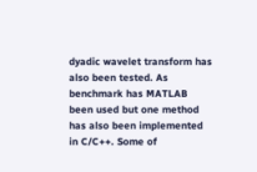dyadic wavelet transform has also been tested. As benchmark has MATLAB been used but one method has also been implemented in C/C++. Some of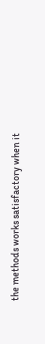the methods works satisfactory when it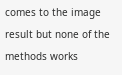comes to the image result but none of the methods works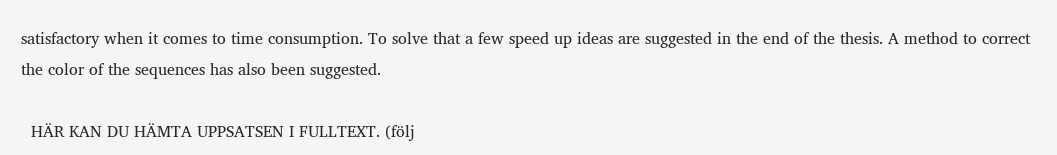satisfactory when it comes to time consumption. To solve that a few speed up ideas are suggested in the end of the thesis. A method to correct the color of the sequences has also been suggested.

  HÄR KAN DU HÄMTA UPPSATSEN I FULLTEXT. (följ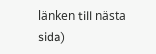länken till nästa sida)